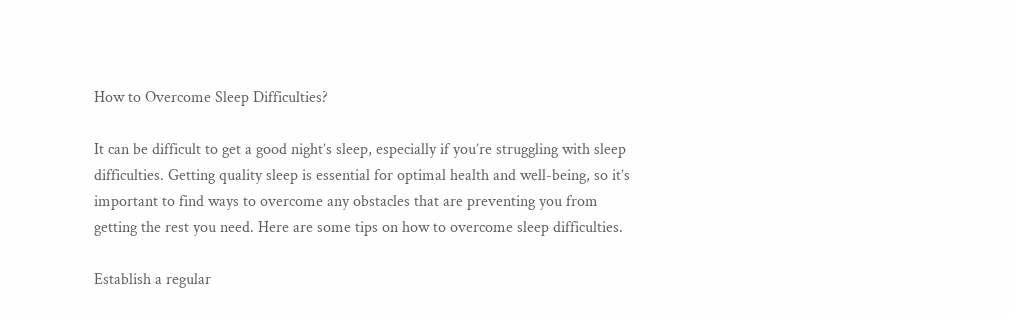How to Overcome Sleep Difficulties?

It can be difficult to get a good night’s sleep, especially if you’re struggling with sleep difficulties. Getting quality sleep is essential for optimal health and well-being, so it’s important to find ways to overcome any obstacles that are preventing you from getting the rest you need. Here are some tips on how to overcome sleep difficulties.

Establish a regular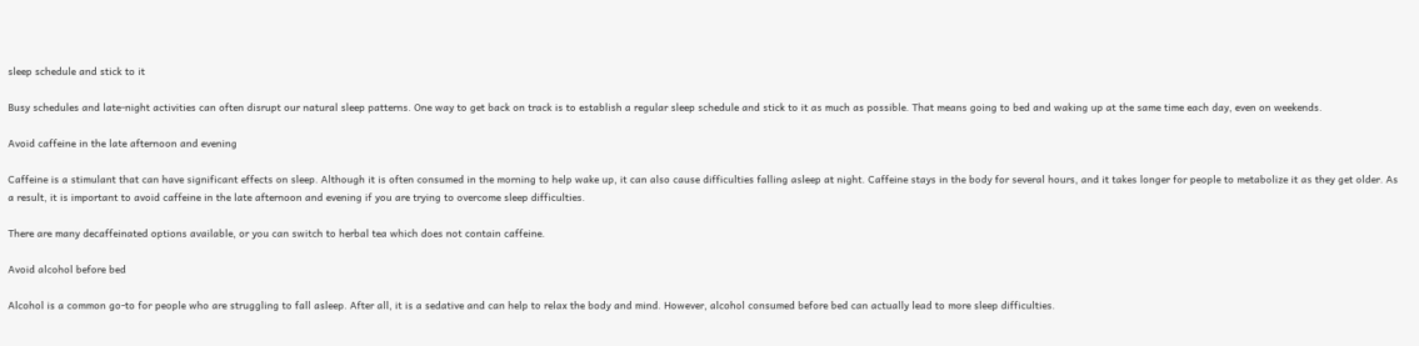sleep schedule and stick to it

Busy schedules and late-night activities can often disrupt our natural sleep patterns. One way to get back on track is to establish a regular sleep schedule and stick to it as much as possible. That means going to bed and waking up at the same time each day, even on weekends.

Avoid caffeine in the late afternoon and evening

Caffeine is a stimulant that can have significant effects on sleep. Although it is often consumed in the morning to help wake up, it can also cause difficulties falling asleep at night. Caffeine stays in the body for several hours, and it takes longer for people to metabolize it as they get older. As a result, it is important to avoid caffeine in the late afternoon and evening if you are trying to overcome sleep difficulties.

There are many decaffeinated options available, or you can switch to herbal tea which does not contain caffeine.

Avoid alcohol before bed

Alcohol is a common go-to for people who are struggling to fall asleep. After all, it is a sedative and can help to relax the body and mind. However, alcohol consumed before bed can actually lead to more sleep difficulties.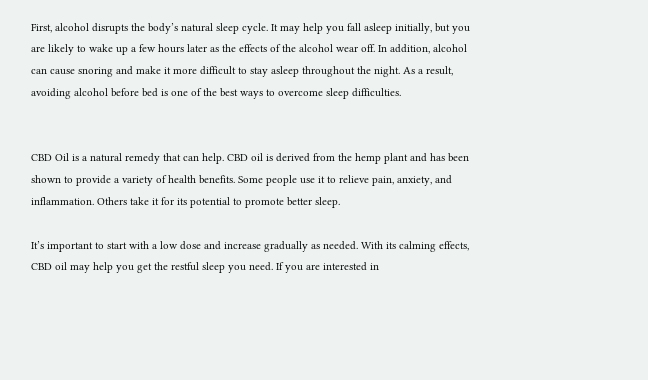First, alcohol disrupts the body’s natural sleep cycle. It may help you fall asleep initially, but you are likely to wake up a few hours later as the effects of the alcohol wear off. In addition, alcohol can cause snoring and make it more difficult to stay asleep throughout the night. As a result, avoiding alcohol before bed is one of the best ways to overcome sleep difficulties.


CBD Oil is a natural remedy that can help. CBD oil is derived from the hemp plant and has been shown to provide a variety of health benefits. Some people use it to relieve pain, anxiety, and inflammation. Others take it for its potential to promote better sleep.

It’s important to start with a low dose and increase gradually as needed. With its calming effects, CBD oil may help you get the restful sleep you need. If you are interested in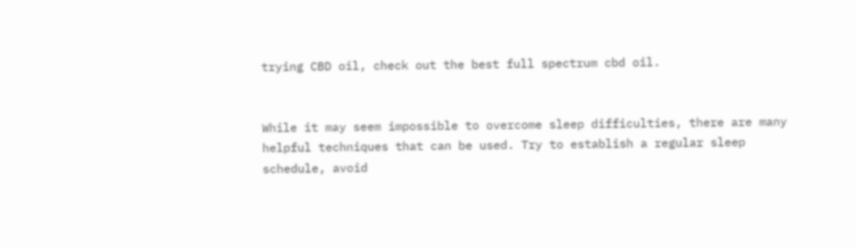trying CBD oil, check out the best full spectrum cbd oil.


While it may seem impossible to overcome sleep difficulties, there are many helpful techniques that can be used. Try to establish a regular sleep schedule, avoid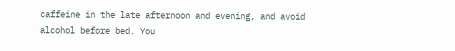caffeine in the late afternoon and evening, and avoid alcohol before bed. You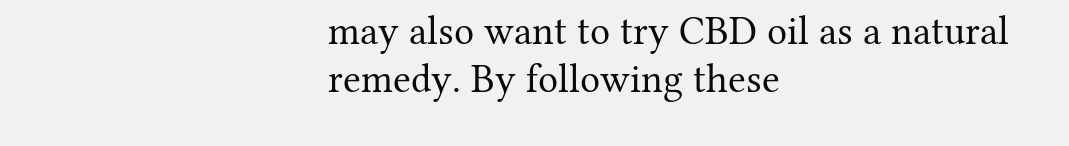may also want to try CBD oil as a natural remedy. By following these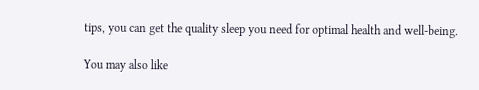tips, you can get the quality sleep you need for optimal health and well-being.

You may also like